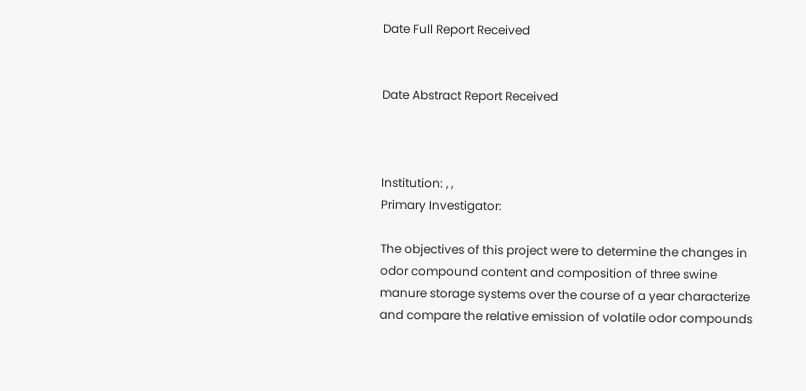Date Full Report Received


Date Abstract Report Received



Institution: , ,
Primary Investigator:

The objectives of this project were to determine the changes in odor compound content and composition of three swine manure storage systems over the course of a year characterize and compare the relative emission of volatile odor compounds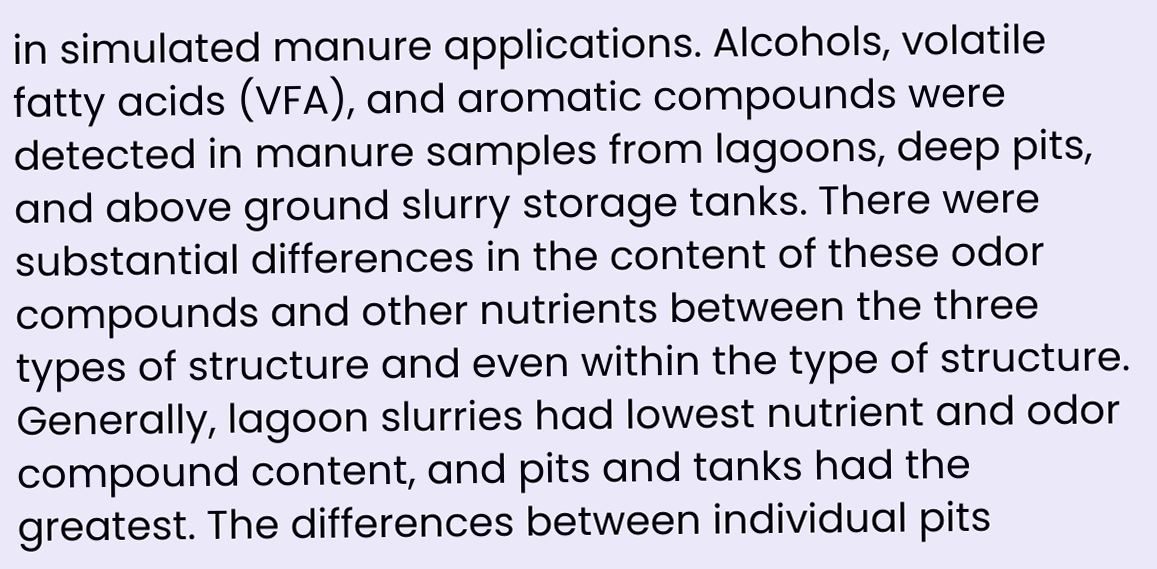in simulated manure applications. Alcohols, volatile fatty acids (VFA), and aromatic compounds were detected in manure samples from lagoons, deep pits, and above ground slurry storage tanks. There were substantial differences in the content of these odor compounds and other nutrients between the three types of structure and even within the type of structure. Generally, lagoon slurries had lowest nutrient and odor compound content, and pits and tanks had the greatest. The differences between individual pits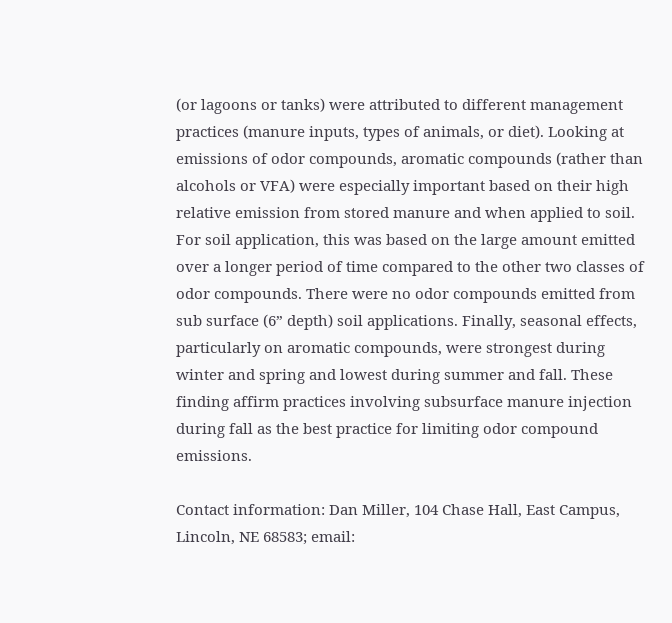(or lagoons or tanks) were attributed to different management practices (manure inputs, types of animals, or diet). Looking at emissions of odor compounds, aromatic compounds (rather than alcohols or VFA) were especially important based on their high relative emission from stored manure and when applied to soil. For soil application, this was based on the large amount emitted over a longer period of time compared to the other two classes of odor compounds. There were no odor compounds emitted from sub surface (6” depth) soil applications. Finally, seasonal effects, particularly on aromatic compounds, were strongest during winter and spring and lowest during summer and fall. These finding affirm practices involving subsurface manure injection during fall as the best practice for limiting odor compound emissions.

Contact information: Dan Miller, 104 Chase Hall, East Campus, Lincoln, NE 68583; email: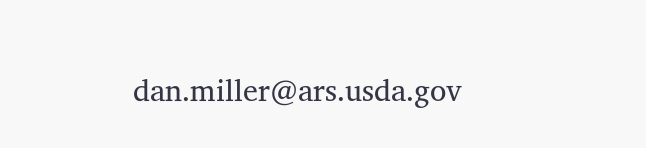dan.miller@ars.usda.gov